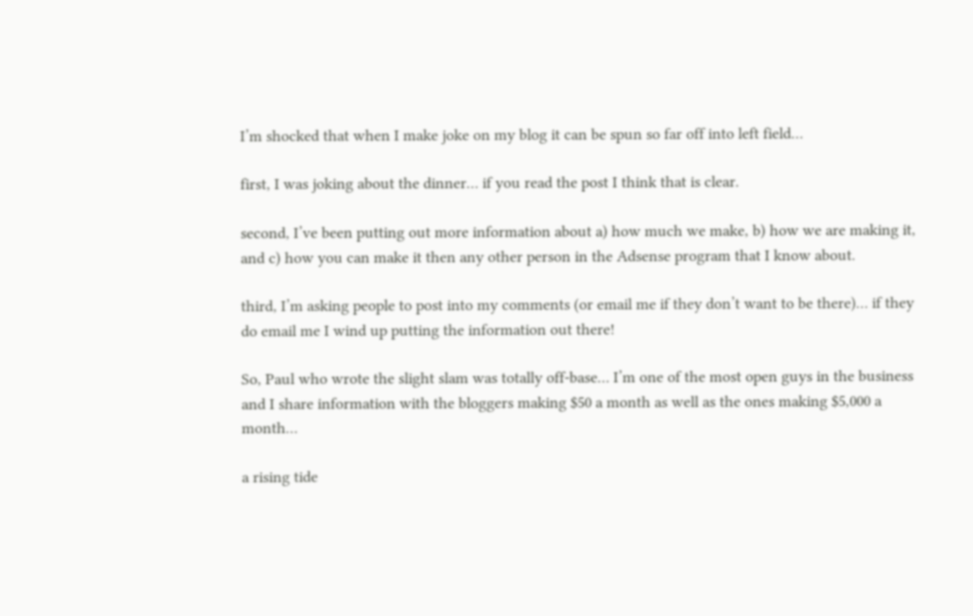I’m shocked that when I make joke on my blog it can be spun so far off into left field…

first, I was joking about the dinner… if you read the post I think that is clear.

second, I’ve been putting out more information about a) how much we make, b) how we are making it, and c) how you can make it then any other person in the Adsense program that I know about.

third, I’m asking people to post into my comments (or email me if they don’t want to be there)… if they do email me I wind up putting the information out there!

So, Paul who wrote the slight slam was totally off-base… I’m one of the most open guys in the business and I share information with the bloggers making $50 a month as well as the ones making $5,000 a month…

a rising tide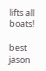lifts all boats!

best jason